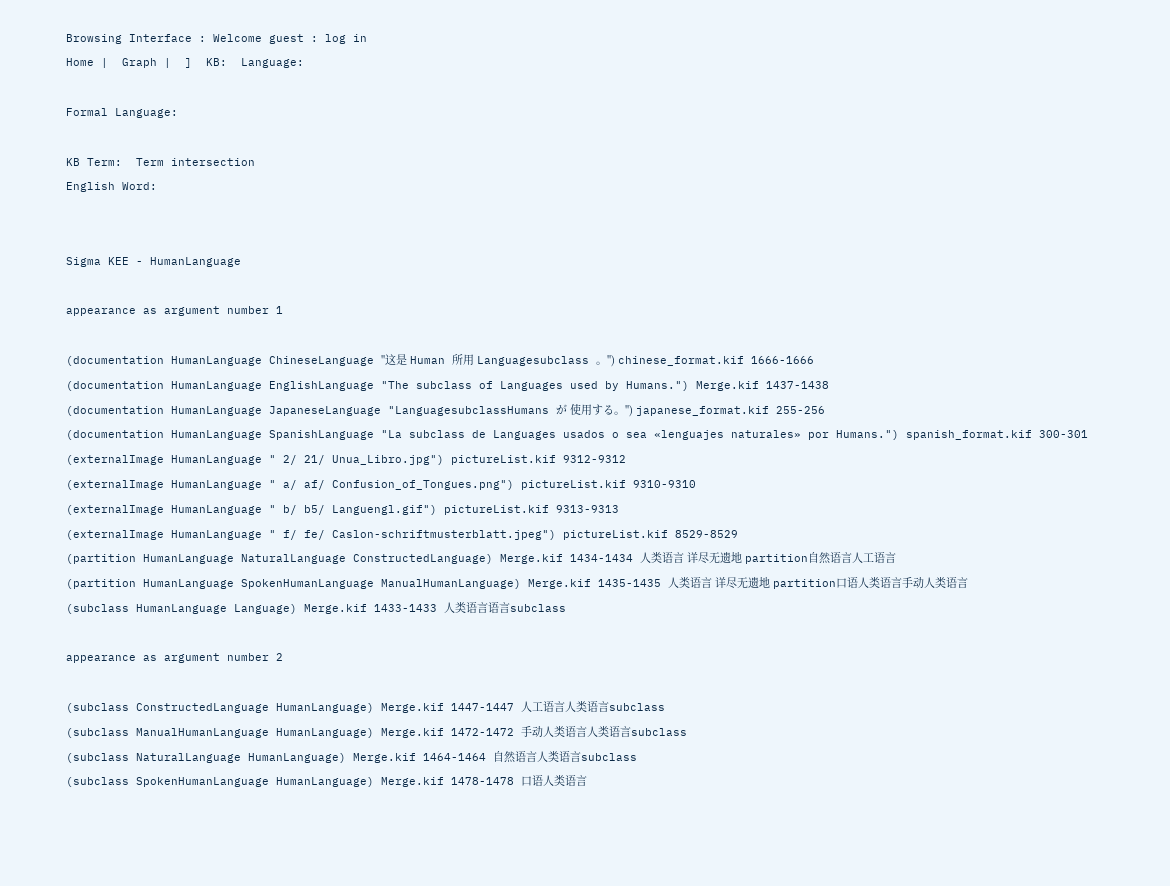Browsing Interface : Welcome guest : log in
Home |  Graph |  ]  KB:  Language:

Formal Language:

KB Term:  Term intersection
English Word:


Sigma KEE - HumanLanguage

appearance as argument number 1

(documentation HumanLanguage ChineseLanguage "这是 Human 所用 Languagesubclass 。") chinese_format.kif 1666-1666
(documentation HumanLanguage EnglishLanguage "The subclass of Languages used by Humans.") Merge.kif 1437-1438
(documentation HumanLanguage JapaneseLanguage "LanguagesubclassHumans が 使用する。") japanese_format.kif 255-256
(documentation HumanLanguage SpanishLanguage "La subclass de Languages usados o sea «lenguajes naturales» por Humans.") spanish_format.kif 300-301
(externalImage HumanLanguage " 2/ 21/ Unua_Libro.jpg") pictureList.kif 9312-9312
(externalImage HumanLanguage " a/ af/ Confusion_of_Tongues.png") pictureList.kif 9310-9310
(externalImage HumanLanguage " b/ b5/ Languengl.gif") pictureList.kif 9313-9313
(externalImage HumanLanguage " f/ fe/ Caslon-schriftmusterblatt.jpeg") pictureList.kif 8529-8529
(partition HumanLanguage NaturalLanguage ConstructedLanguage) Merge.kif 1434-1434 人类语言 详尽无遗地 partition自然语言人工语言
(partition HumanLanguage SpokenHumanLanguage ManualHumanLanguage) Merge.kif 1435-1435 人类语言 详尽无遗地 partition口语人类语言手动人类语言
(subclass HumanLanguage Language) Merge.kif 1433-1433 人类语言语言subclass

appearance as argument number 2

(subclass ConstructedLanguage HumanLanguage) Merge.kif 1447-1447 人工语言人类语言subclass
(subclass ManualHumanLanguage HumanLanguage) Merge.kif 1472-1472 手动人类语言人类语言subclass
(subclass NaturalLanguage HumanLanguage) Merge.kif 1464-1464 自然语言人类语言subclass
(subclass SpokenHumanLanguage HumanLanguage) Merge.kif 1478-1478 口语人类语言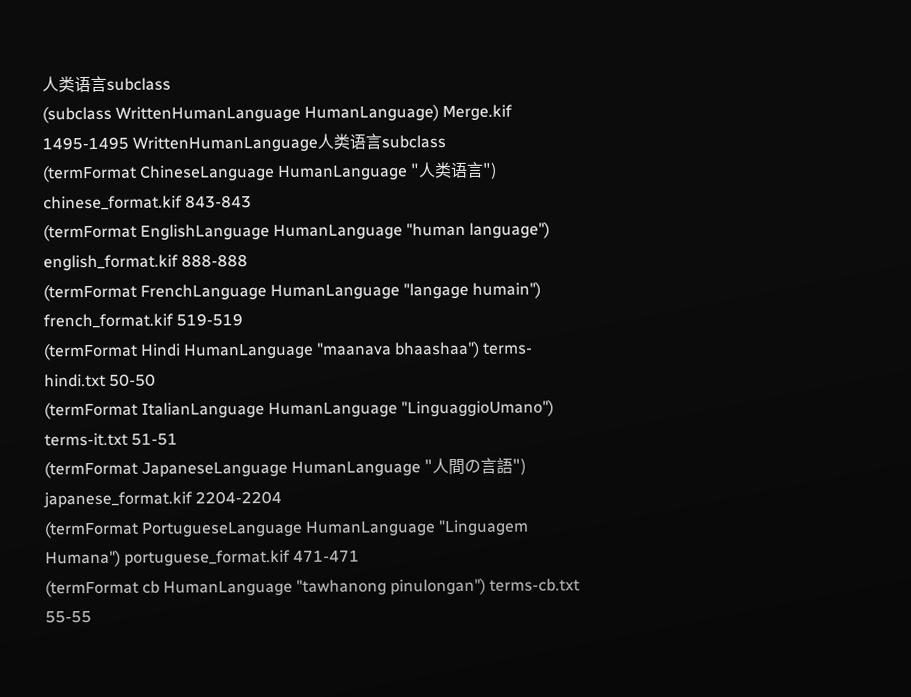人类语言subclass
(subclass WrittenHumanLanguage HumanLanguage) Merge.kif 1495-1495 WrittenHumanLanguage人类语言subclass
(termFormat ChineseLanguage HumanLanguage "人类语言") chinese_format.kif 843-843
(termFormat EnglishLanguage HumanLanguage "human language") english_format.kif 888-888
(termFormat FrenchLanguage HumanLanguage "langage humain") french_format.kif 519-519
(termFormat Hindi HumanLanguage "maanava bhaashaa") terms-hindi.txt 50-50
(termFormat ItalianLanguage HumanLanguage "LinguaggioUmano") terms-it.txt 51-51
(termFormat JapaneseLanguage HumanLanguage "人間の言語") japanese_format.kif 2204-2204
(termFormat PortugueseLanguage HumanLanguage "Linguagem Humana") portuguese_format.kif 471-471
(termFormat cb HumanLanguage "tawhanong pinulongan") terms-cb.txt 55-55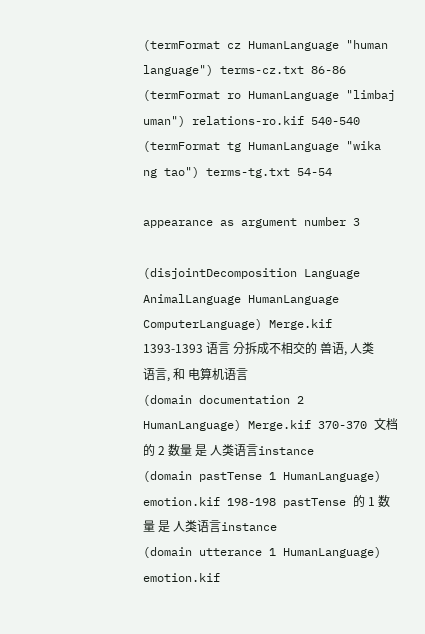(termFormat cz HumanLanguage "human language") terms-cz.txt 86-86
(termFormat ro HumanLanguage "limbaj uman") relations-ro.kif 540-540
(termFormat tg HumanLanguage "wika ng tao") terms-tg.txt 54-54

appearance as argument number 3

(disjointDecomposition Language AnimalLanguage HumanLanguage ComputerLanguage) Merge.kif 1393-1393 语言 分拆成不相交的 兽语, 人类语言, 和 电算机语言
(domain documentation 2 HumanLanguage) Merge.kif 370-370 文档 的 2 数量 是 人类语言instance
(domain pastTense 1 HumanLanguage) emotion.kif 198-198 pastTense 的 1 数量 是 人类语言instance
(domain utterance 1 HumanLanguage) emotion.kif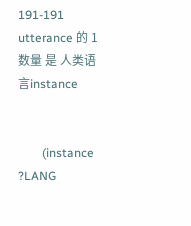191-191 utterance 的 1 数量 是 人类语言instance


        (instance ?LANG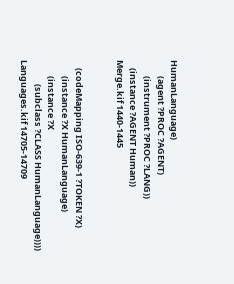HumanLanguage)
        (agent ?PROC ?AGENT)
        (instrument ?PROC ?LANG))
    (instance ?AGENT Human))
Merge.kif 1440-1445


    (codeMapping ISO-639-1 ?TOKEN ?X)
        (instance ?X HumanLanguage)
        (instance ?X
            (subclass ?CLASS HumanLanguage))))
Languages.kif 14705-14709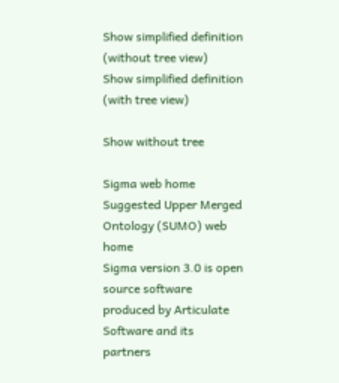Show simplified definition (without tree view)
Show simplified definition (with tree view)

Show without tree

Sigma web home      Suggested Upper Merged Ontology (SUMO) web home
Sigma version 3.0 is open source software produced by Articulate Software and its partners